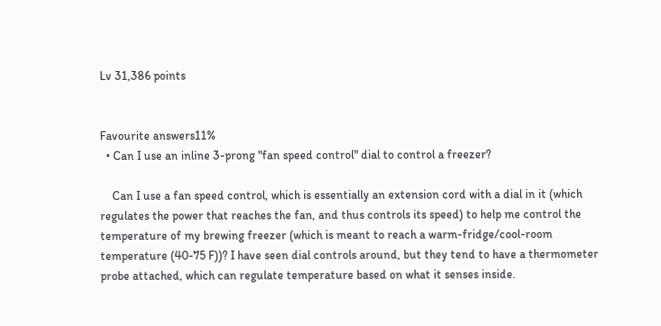Lv 31,386 points


Favourite answers11%
  • Can I use an inline 3-prong "fan speed control" dial to control a freezer?

    Can I use a fan speed control, which is essentially an extension cord with a dial in it (which regulates the power that reaches the fan, and thus controls its speed) to help me control the temperature of my brewing freezer (which is meant to reach a warm-fridge/cool-room temperature (40-75 F))? I have seen dial controls around, but they tend to have a thermometer probe attached, which can regulate temperature based on what it senses inside.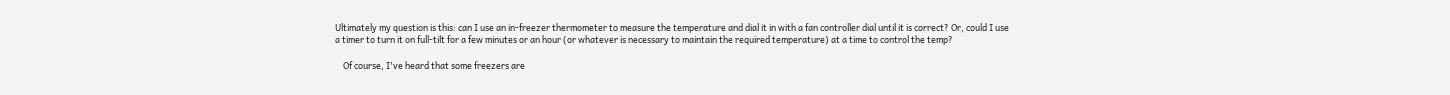Ultimately my question is this: can I use an in-freezer thermometer to measure the temperature and dial it in with a fan controller dial until it is correct? Or, could I use a timer to turn it on full-tilt for a few minutes or an hour (or whatever is necessary to maintain the required temperature) at a time to control the temp?

    Of course, I've heard that some freezers are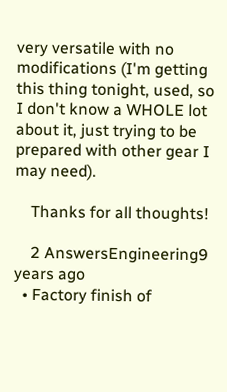very versatile with no modifications (I'm getting this thing tonight, used, so I don't know a WHOLE lot about it, just trying to be prepared with other gear I may need).

    Thanks for all thoughts!

    2 AnswersEngineering9 years ago
  • Factory finish of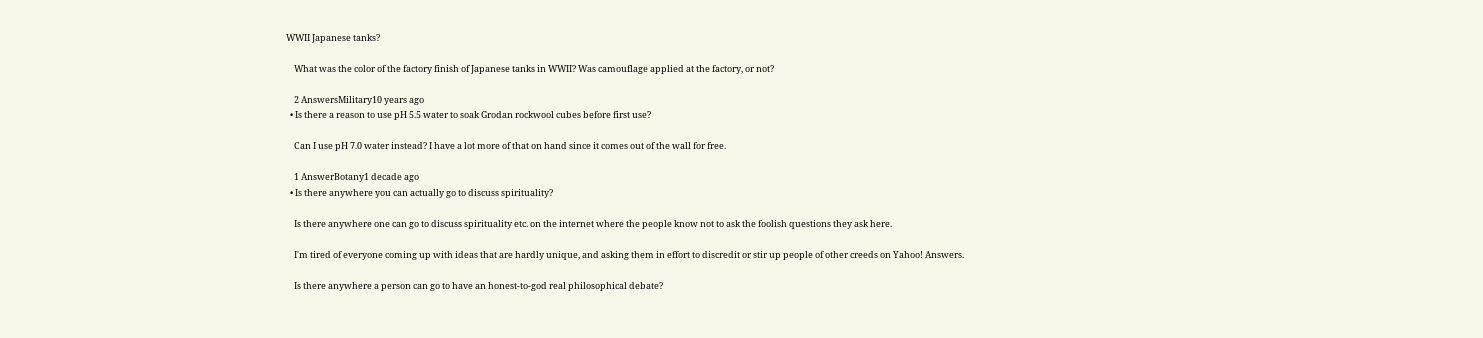WWII Japanese tanks?

    What was the color of the factory finish of Japanese tanks in WWII? Was camouflage applied at the factory, or not?

    2 AnswersMilitary10 years ago
  • Is there a reason to use pH 5.5 water to soak Grodan rockwool cubes before first use?

    Can I use pH 7.0 water instead? I have a lot more of that on hand since it comes out of the wall for free.

    1 AnswerBotany1 decade ago
  • Is there anywhere you can actually go to discuss spirituality?

    Is there anywhere one can go to discuss spirituality etc. on the internet where the people know not to ask the foolish questions they ask here.

    I'm tired of everyone coming up with ideas that are hardly unique, and asking them in effort to discredit or stir up people of other creeds on Yahoo! Answers.

    Is there anywhere a person can go to have an honest-to-god real philosophical debate?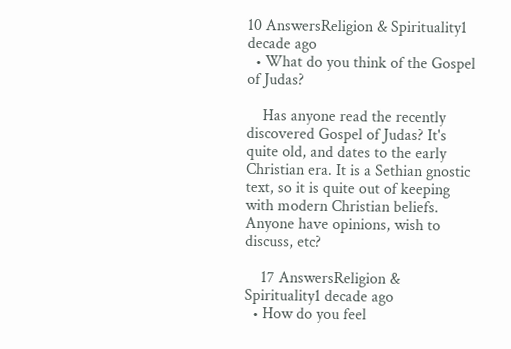10 AnswersReligion & Spirituality1 decade ago
  • What do you think of the Gospel of Judas?

    Has anyone read the recently discovered Gospel of Judas? It's quite old, and dates to the early Christian era. It is a Sethian gnostic text, so it is quite out of keeping with modern Christian beliefs. Anyone have opinions, wish to discuss, etc?

    17 AnswersReligion & Spirituality1 decade ago
  • How do you feel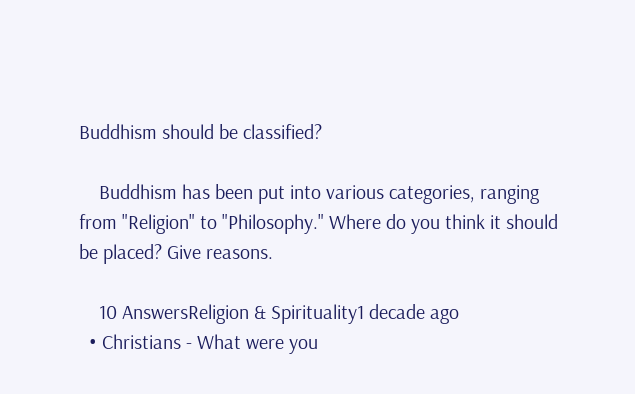Buddhism should be classified?

    Buddhism has been put into various categories, ranging from "Religion" to "Philosophy." Where do you think it should be placed? Give reasons.

    10 AnswersReligion & Spirituality1 decade ago
  • Christians - What were you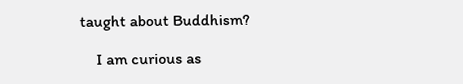taught about Buddhism?

    I am curious as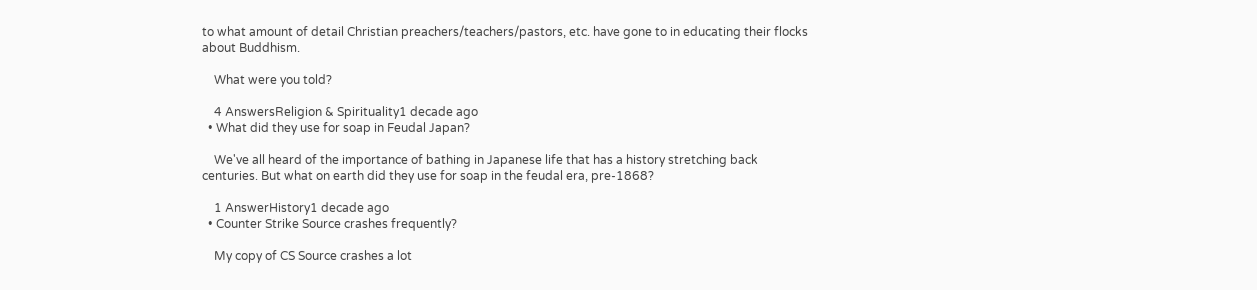to what amount of detail Christian preachers/teachers/pastors, etc. have gone to in educating their flocks about Buddhism.

    What were you told?

    4 AnswersReligion & Spirituality1 decade ago
  • What did they use for soap in Feudal Japan?

    We've all heard of the importance of bathing in Japanese life that has a history stretching back centuries. But what on earth did they use for soap in the feudal era, pre-1868?

    1 AnswerHistory1 decade ago
  • Counter Strike Source crashes frequently?

    My copy of CS Source crashes a lot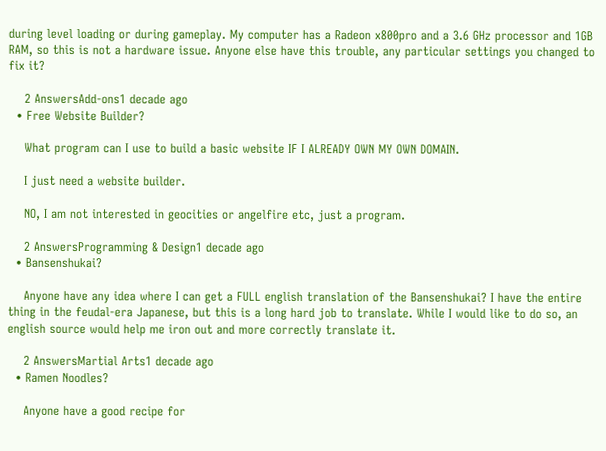during level loading or during gameplay. My computer has a Radeon x800pro and a 3.6 GHz processor and 1GB RAM, so this is not a hardware issue. Anyone else have this trouble, any particular settings you changed to fix it?

    2 AnswersAdd-ons1 decade ago
  • Free Website Builder?

    What program can I use to build a basic website IF I ALREADY OWN MY OWN DOMAIN.

    I just need a website builder.

    NO, I am not interested in geocities or angelfire etc, just a program.

    2 AnswersProgramming & Design1 decade ago
  • Bansenshukai?

    Anyone have any idea where I can get a FULL english translation of the Bansenshukai? I have the entire thing in the feudal-era Japanese, but this is a long hard job to translate. While I would like to do so, an english source would help me iron out and more correctly translate it.

    2 AnswersMartial Arts1 decade ago
  • Ramen Noodles?

    Anyone have a good recipe for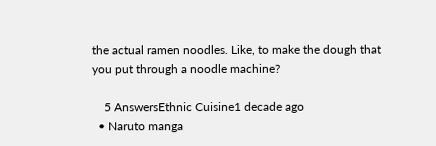the actual ramen noodles. Like, to make the dough that you put through a noodle machine?

    5 AnswersEthnic Cuisine1 decade ago
  • Naruto manga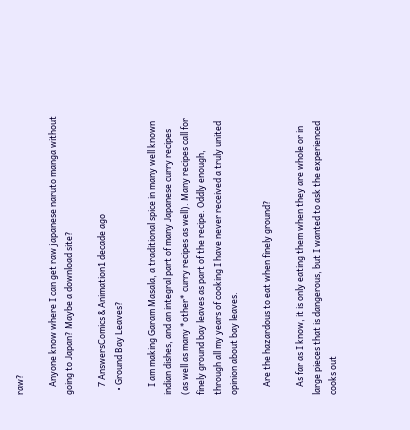raw?

    Anyone know where I can get raw japanese naruto manga without going to Japan? Maybe a download site?

    7 AnswersComics & Animation1 decade ago
  • Ground Bay Leaves?

    I am making Garam Masala, a traditional spice in many well known indian dishes, and an integral part of many Japanese curry recipes (as well as many *other* curry recipes as well). Many recipes call for finely ground bay leaves as part of the recipe. Oddly enough, through all my years of cooking I have never received a truly united opinion about bay leaves.

    Are the hazardous to eat when finely ground?

    As far as I know, it is only eating them when they are whole or in large pieces that is dangerous, but I wanted to ask the experienced cooks out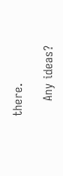there.

    Any ideas?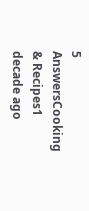5 AnswersCooking & Recipes1 decade ago